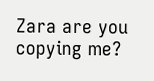Zara are you copying me?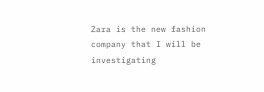Zara is the new fashion company that I will be investigating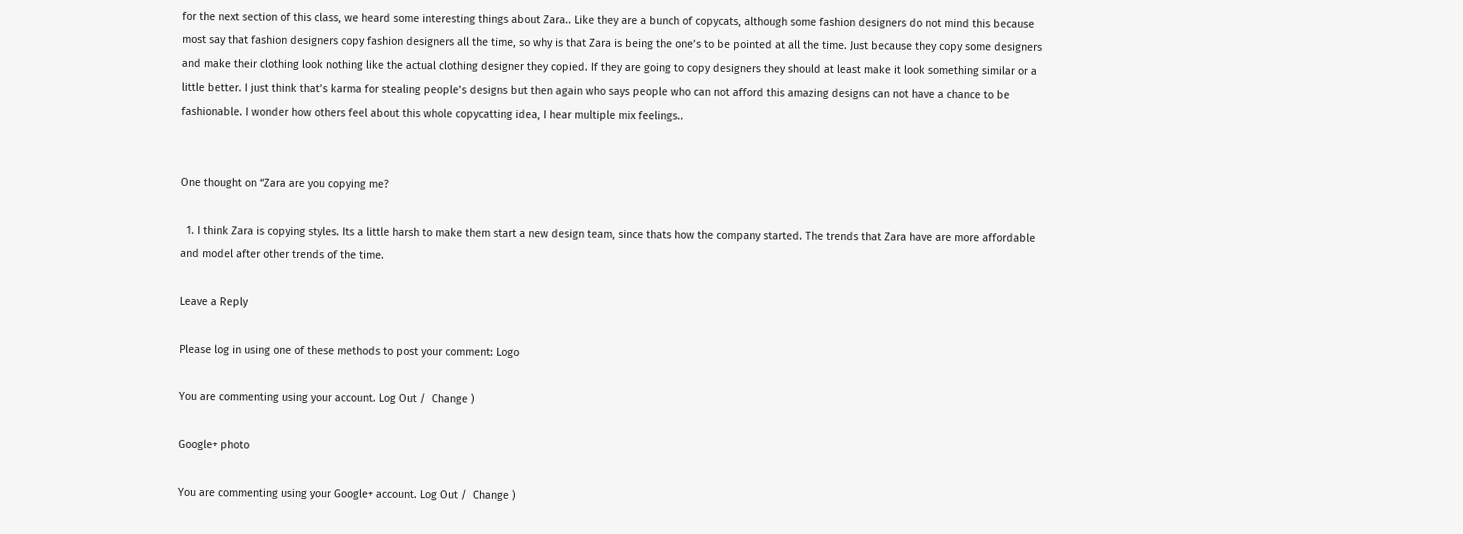for the next section of this class, we heard some interesting things about Zara.. Like they are a bunch of copycats, although some fashion designers do not mind this because most say that fashion designers copy fashion designers all the time, so why is that Zara is being the one’s to be pointed at all the time. Just because they copy some designers and make their clothing look nothing like the actual clothing designer they copied. If they are going to copy designers they should at least make it look something similar or a little better. I just think that’s karma for stealing people’s designs but then again who says people who can not afford this amazing designs can not have a chance to be fashionable. I wonder how others feel about this whole copycatting idea, I hear multiple mix feelings..


One thought on “Zara are you copying me?

  1. I think Zara is copying styles. Its a little harsh to make them start a new design team, since thats how the company started. The trends that Zara have are more affordable and model after other trends of the time.

Leave a Reply

Please log in using one of these methods to post your comment: Logo

You are commenting using your account. Log Out /  Change )

Google+ photo

You are commenting using your Google+ account. Log Out /  Change )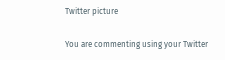Twitter picture

You are commenting using your Twitter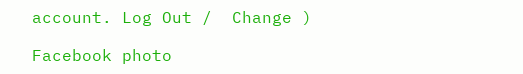account. Log Out /  Change )

Facebook photo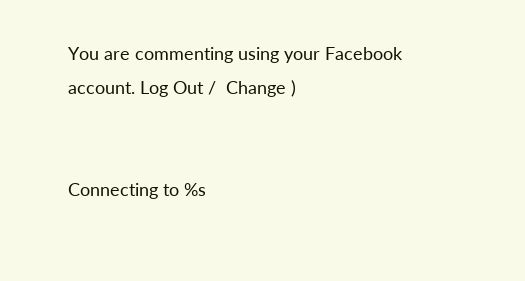You are commenting using your Facebook account. Log Out /  Change )


Connecting to %s